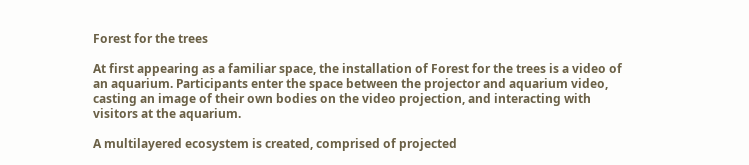Forest for the trees

At first appearing as a familiar space, the installation of Forest for the trees is a video of an aquarium. Participants enter the space between the projector and aquarium video, casting an image of their own bodies on the video projection, and interacting with visitors at the aquarium.

A multilayered ecosystem is created, comprised of projected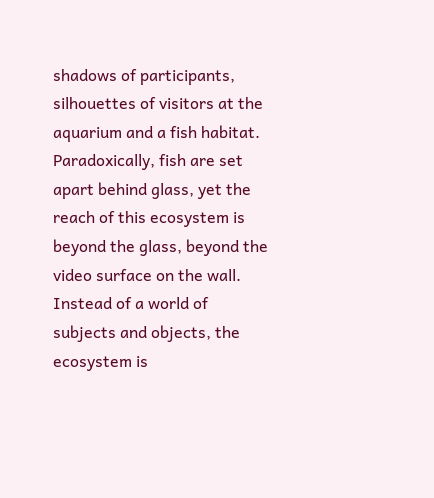shadows of participants, silhouettes of visitors at the aquarium and a fish habitat. Paradoxically, fish are set apart behind glass, yet the reach of this ecosystem is beyond the glass, beyond the video surface on the wall. Instead of a world of subjects and objects, the ecosystem is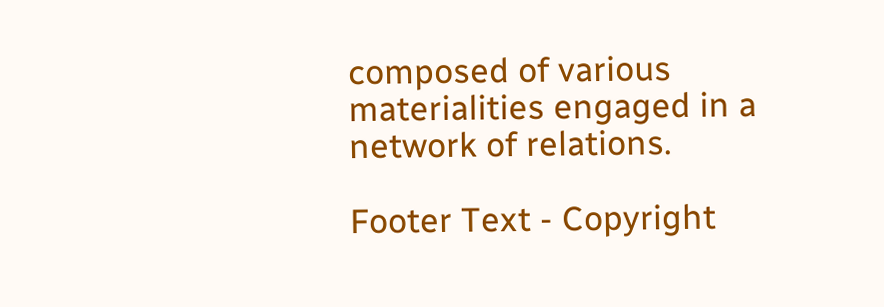composed of various materialities engaged in a network of relations.

Footer Text - Copyright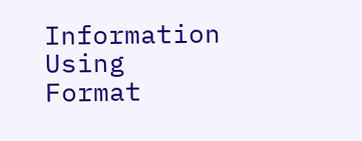Information
Using Format